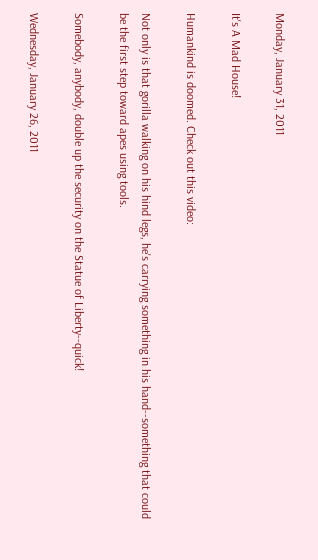Monday, January 31, 2011

It's A Mad House!

Humankind is doomed. Check out this video:

Not only is that gorilla walking on his hind legs, he's carrying something in his hand--something that could be the first step toward apes using tools.

Somebody, anybody, double up the security on the Statue of Liberty--quick!

Wednesday, January 26, 2011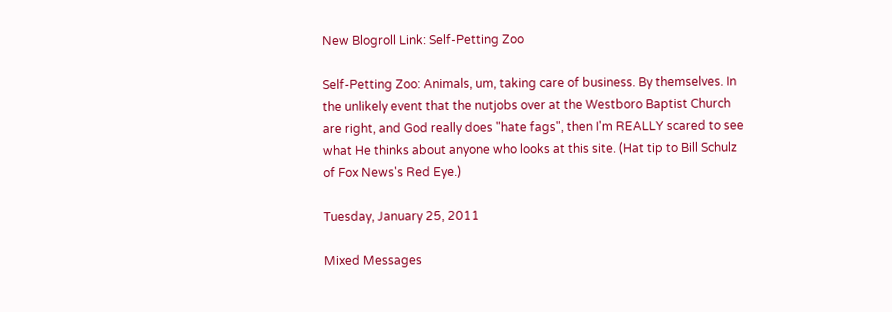New Blogroll Link: Self-Petting Zoo

Self-Petting Zoo: Animals, um, taking care of business. By themselves. In the unlikely event that the nutjobs over at the Westboro Baptist Church are right, and God really does "hate fags", then I'm REALLY scared to see what He thinks about anyone who looks at this site. (Hat tip to Bill Schulz of Fox News's Red Eye.)

Tuesday, January 25, 2011

Mixed Messages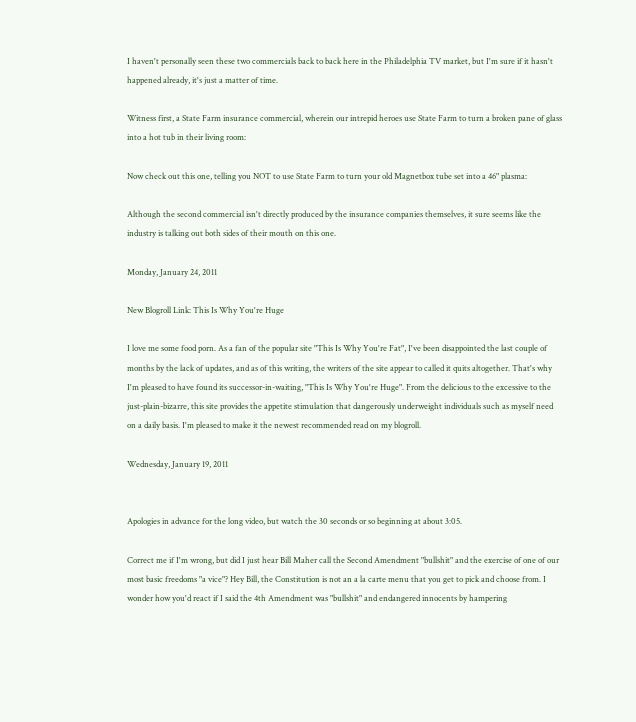I haven't personally seen these two commercials back to back here in the Philadelphia TV market, but I'm sure if it hasn't happened already, it's just a matter of time.

Witness first, a State Farm insurance commercial, wherein our intrepid heroes use State Farm to turn a broken pane of glass into a hot tub in their living room:

Now check out this one, telling you NOT to use State Farm to turn your old Magnetbox tube set into a 46" plasma:

Although the second commercial isn't directly produced by the insurance companies themselves, it sure seems like the industry is talking out both sides of their mouth on this one.

Monday, January 24, 2011

New Blogroll Link: This Is Why You're Huge

I love me some food porn. As a fan of the popular site "This Is Why You're Fat", I've been disappointed the last couple of months by the lack of updates, and as of this writing, the writers of the site appear to called it quits altogether. That's why I'm pleased to have found its successor-in-waiting, "This Is Why You're Huge". From the delicious to the excessive to the just-plain-bizarre, this site provides the appetite stimulation that dangerously underweight individuals such as myself need on a daily basis. I'm pleased to make it the newest recommended read on my blogroll.

Wednesday, January 19, 2011


Apologies in advance for the long video, but watch the 30 seconds or so beginning at about 3:05.

Correct me if I'm wrong, but did I just hear Bill Maher call the Second Amendment "bullshit" and the exercise of one of our most basic freedoms "a vice"? Hey Bill, the Constitution is not an a la carte menu that you get to pick and choose from. I wonder how you'd react if I said the 4th Amendment was "bullshit" and endangered innocents by hampering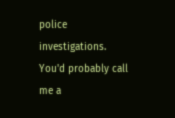police investigations. You'd probably call me a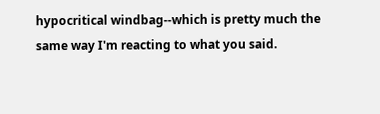hypocritical windbag--which is pretty much the same way I'm reacting to what you said.